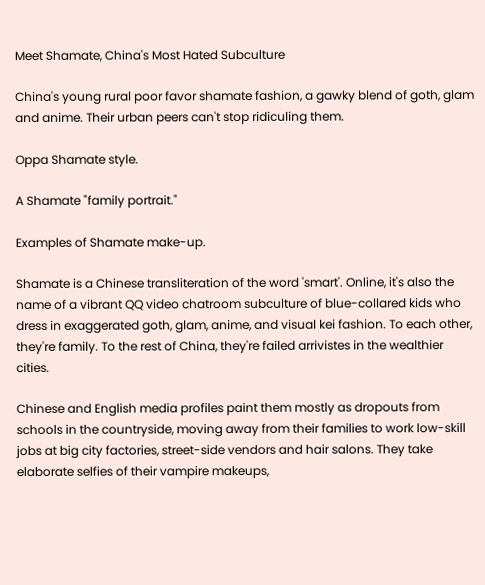Meet Shamate, China's Most Hated Subculture

China's young rural poor favor shamate fashion, a gawky blend of goth, glam and anime. Their urban peers can't stop ridiculing them.

Oppa Shamate style.

A Shamate "family portrait."

Examples of Shamate make-up.

Shamate is a Chinese transliteration of the word 'smart'. Online, it's also the name of a vibrant QQ video chatroom subculture of blue-collared kids who dress in exaggerated goth, glam, anime, and visual kei fashion. To each other, they're family. To the rest of China, they're failed arrivistes in the wealthier cities.

Chinese and English media profiles paint them mostly as dropouts from schools in the countryside, moving away from their families to work low-skill jobs at big city factories, street-side vendors and hair salons. They take elaborate selfies of their vampire makeups,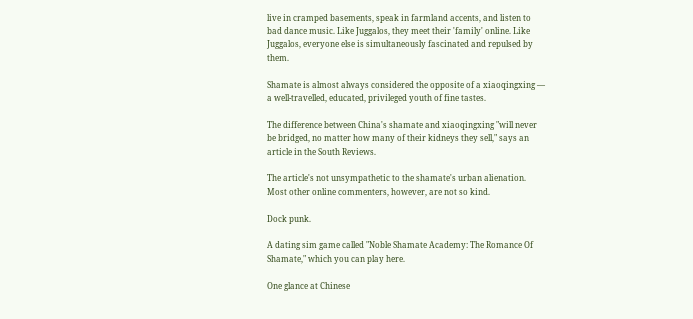live in cramped basements, speak in farmland accents, and listen to bad dance music. Like Juggalos, they meet their 'family' online. Like Juggalos, everyone else is simultaneously fascinated and repulsed by them.

Shamate is almost always considered the opposite of a xiaoqingxing — a well-travelled, educated, privileged youth of fine tastes.

The difference between China's shamate and xiaoqingxing "will never be bridged, no matter how many of their kidneys they sell," says an article in the South Reviews.

The article's not unsympathetic to the shamate's urban alienation. Most other online commenters, however, are not so kind.

Dock punk.

A dating sim game called "Noble Shamate Academy: The Romance Of Shamate," which you can play here.

One glance at Chinese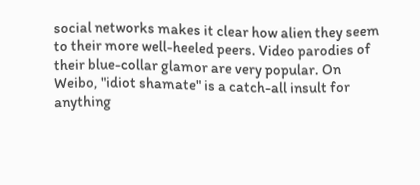social networks makes it clear how alien they seem to their more well-heeled peers. Video parodies of their blue-collar glamor are very popular. On Weibo, "idiot shamate" is a catch-all insult for anything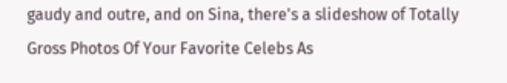gaudy and outre, and on Sina, there's a slideshow of Totally Gross Photos Of Your Favorite Celebs As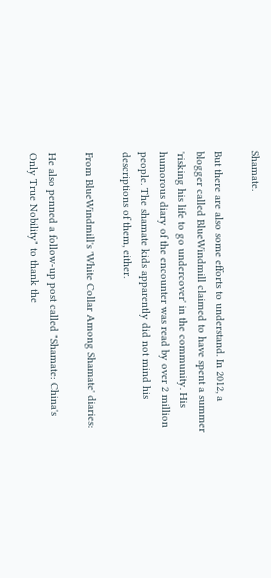Shamate.

But there are also some efforts to understand. In 2012, a blogger called BlueWindmill claimed to have spent a summer 'risking his life to go undercover' in the community. His humorous diary of the encounter was read by over 2 million people. The shamate kids apparently did not mind his descriptions of them, either.

From BlueWindmill's 'White Collar Among Shamate' diaries:

He also penned a follow-up post called "Shamate: China's Only True Nobility" to thank the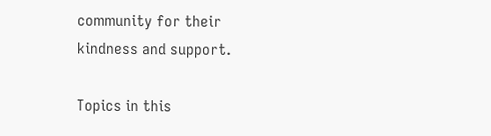community for their kindness and support.

Topics in this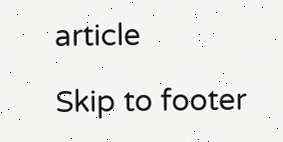article

Skip to footer